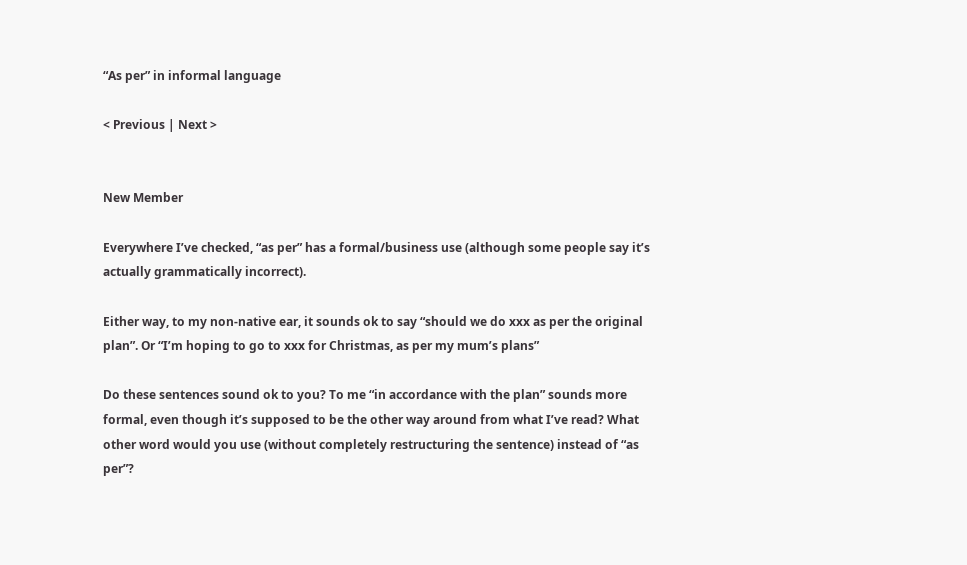“As per” in informal language

< Previous | Next >


New Member

Everywhere I’ve checked, “as per” has a formal/business use (although some people say it’s actually grammatically incorrect).

Either way, to my non-native ear, it sounds ok to say “should we do xxx as per the original plan”. Or “I’m hoping to go to xxx for Christmas, as per my mum’s plans”

Do these sentences sound ok to you? To me “in accordance with the plan” sounds more formal, even though it’s supposed to be the other way around from what I’ve read? What other word would you use (without completely restructuring the sentence) instead of “as per”?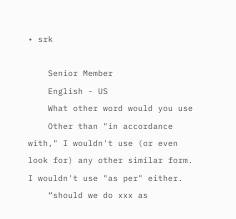• srk

    Senior Member
    English - US
    What other word would you use
    Other than "in accordance with," I wouldn't use (or even look for) any other similar form. I wouldn't use "as per" either.
    “should we do xxx as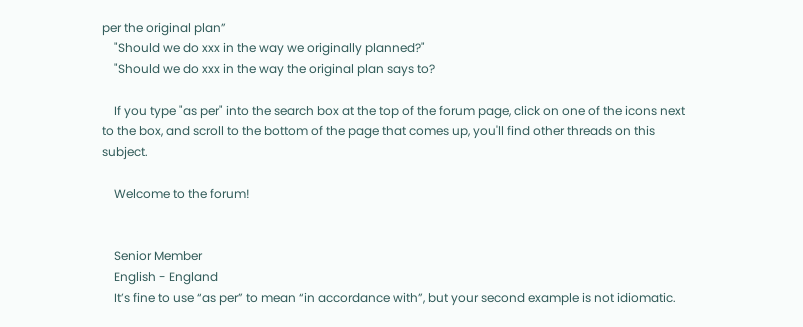per the original plan”
    "Should we do xxx in the way we originally planned?"
    "Should we do xxx in the way the original plan says to?

    If you type "as per" into the search box at the top of the forum page, click on one of the icons next to the box, and scroll to the bottom of the page that comes up, you'll find other threads on this subject.

    Welcome to the forum!


    Senior Member
    English - England
    It’s fine to use “as per” to mean “in accordance with”, but your second example is not idiomatic.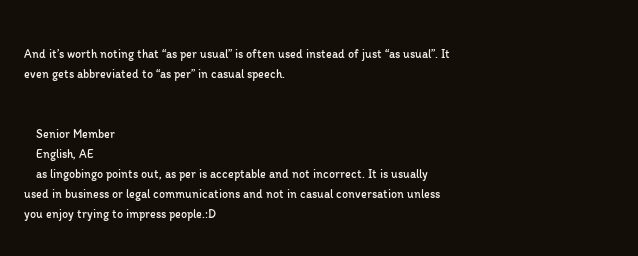And it’s worth noting that “as per usual” is often used instead of just “as usual”. It even gets abbreviated to “as per” in casual speech.


    Senior Member
    English, AE
    as lingobingo points out, as per is acceptable and not incorrect. It is usually used in business or legal communications and not in casual conversation unless you enjoy trying to impress people.:D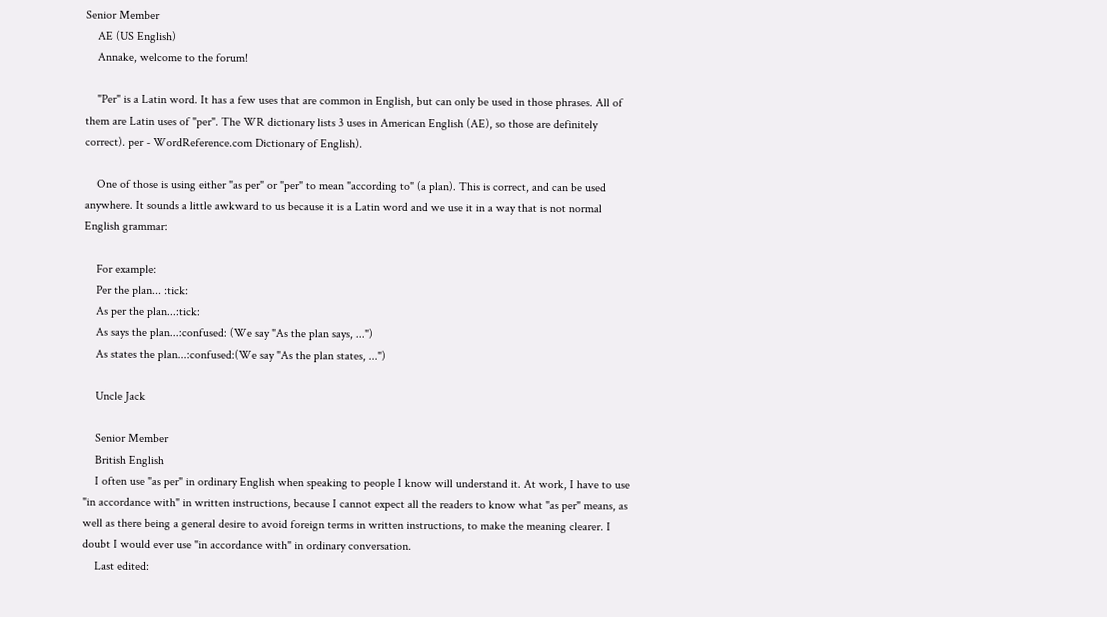Senior Member
    AE (US English)
    Annake, welcome to the forum!

    "Per" is a Latin word. It has a few uses that are common in English, but can only be used in those phrases. All of them are Latin uses of "per". The WR dictionary lists 3 uses in American English (AE), so those are definitely correct). per - WordReference.com Dictionary of English).

    One of those is using either "as per" or "per" to mean "according to" (a plan). This is correct, and can be used anywhere. It sounds a little awkward to us because it is a Latin word and we use it in a way that is not normal English grammar:

    For example:
    Per the plan... :tick:
    As per the plan...:tick:
    As says the plan...:confused: (We say "As the plan says, ...")
    As states the plan...:confused:(We say "As the plan states, ...")

    Uncle Jack

    Senior Member
    British English
    I often use "as per" in ordinary English when speaking to people I know will understand it. At work, I have to use "in accordance with" in written instructions, because I cannot expect all the readers to know what "as per" means, as well as there being a general desire to avoid foreign terms in written instructions, to make the meaning clearer. I doubt I would ever use "in accordance with" in ordinary conversation.
    Last edited: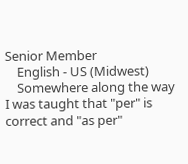Senior Member
    English - US (Midwest)
    Somewhere along the way I was taught that "per" is correct and "as per"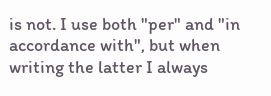is not. I use both "per" and "in accordance with", but when writing the latter I always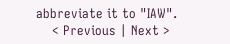abbreviate it to "IAW".
    < Previous | Next >